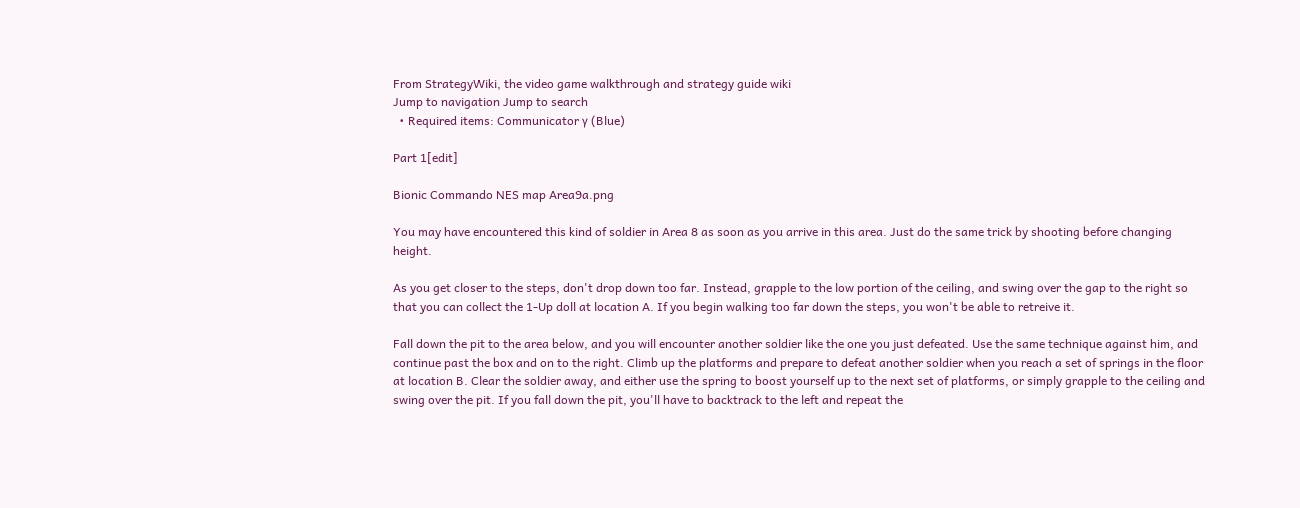From StrategyWiki, the video game walkthrough and strategy guide wiki
Jump to navigation Jump to search
  • Required items: Communicator γ (Blue)

Part 1[edit]

Bionic Commando NES map Area9a.png

You may have encountered this kind of soldier in Area 8 as soon as you arrive in this area. Just do the same trick by shooting before changing height.

As you get closer to the steps, don't drop down too far. Instead, grapple to the low portion of the ceiling, and swing over the gap to the right so that you can collect the 1-Up doll at location A. If you begin walking too far down the steps, you won't be able to retreive it.

Fall down the pit to the area below, and you will encounter another soldier like the one you just defeated. Use the same technique against him, and continue past the box and on to the right. Climb up the platforms and prepare to defeat another soldier when you reach a set of springs in the floor at location B. Clear the soldier away, and either use the spring to boost yourself up to the next set of platforms, or simply grapple to the ceiling and swing over the pit. If you fall down the pit, you'll have to backtrack to the left and repeat the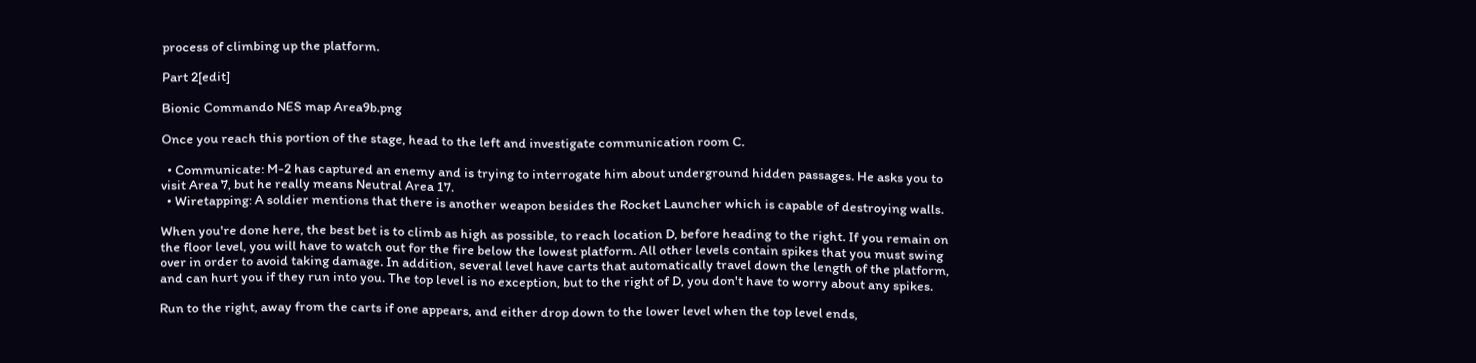process of climbing up the platform.

Part 2[edit]

Bionic Commando NES map Area9b.png

Once you reach this portion of the stage, head to the left and investigate communication room C.

  • Communicate: M-2 has captured an enemy and is trying to interrogate him about underground hidden passages. He asks you to visit Area 7, but he really means Neutral Area 17.
  • Wiretapping: A soldier mentions that there is another weapon besides the Rocket Launcher which is capable of destroying walls.

When you're done here, the best bet is to climb as high as possible, to reach location D, before heading to the right. If you remain on the floor level, you will have to watch out for the fire below the lowest platform. All other levels contain spikes that you must swing over in order to avoid taking damage. In addition, several level have carts that automatically travel down the length of the platform, and can hurt you if they run into you. The top level is no exception, but to the right of D, you don't have to worry about any spikes.

Run to the right, away from the carts if one appears, and either drop down to the lower level when the top level ends,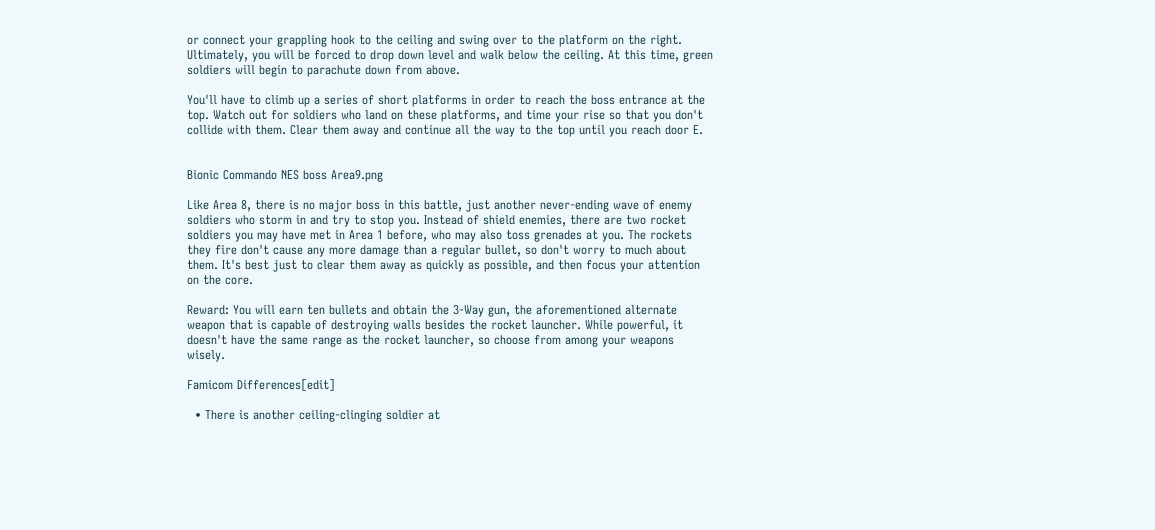or connect your grappling hook to the ceiling and swing over to the platform on the right. Ultimately, you will be forced to drop down level and walk below the ceiling. At this time, green soldiers will begin to parachute down from above.

You'll have to climb up a series of short platforms in order to reach the boss entrance at the top. Watch out for soldiers who land on these platforms, and time your rise so that you don't collide with them. Clear them away and continue all the way to the top until you reach door E.


Bionic Commando NES boss Area9.png

Like Area 8, there is no major boss in this battle, just another never-ending wave of enemy soldiers who storm in and try to stop you. Instead of shield enemies, there are two rocket soldiers you may have met in Area 1 before, who may also toss grenades at you. The rockets they fire don't cause any more damage than a regular bullet, so don't worry to much about them. It's best just to clear them away as quickly as possible, and then focus your attention on the core.

Reward: You will earn ten bullets and obtain the 3-Way gun, the aforementioned alternate weapon that is capable of destroying walls besides the rocket launcher. While powerful, it doesn't have the same range as the rocket launcher, so choose from among your weapons wisely.

Famicom Differences[edit]

  • There is another ceiling-clinging soldier at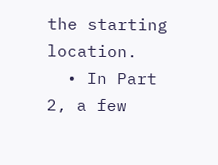the starting location.
  • In Part 2, a few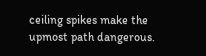ceiling spikes make the upmost path dangerous.